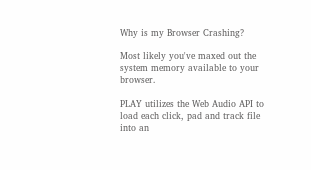Why is my Browser Crashing?

Most likely you've maxed out the system memory available to your browser.

PLAY utilizes the Web Audio API to load each click, pad and track file into an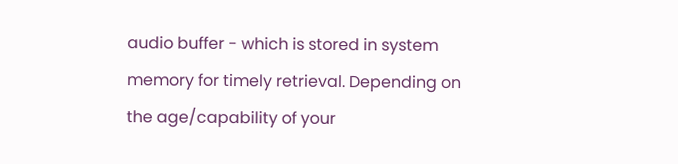audio buffer - which is stored in system memory for timely retrieval. Depending on the age/capability of your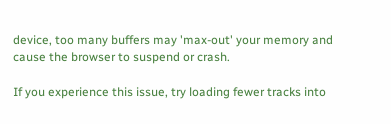device, too many buffers may 'max-out' your memory and cause the browser to suspend or crash.

If you experience this issue, try loading fewer tracks into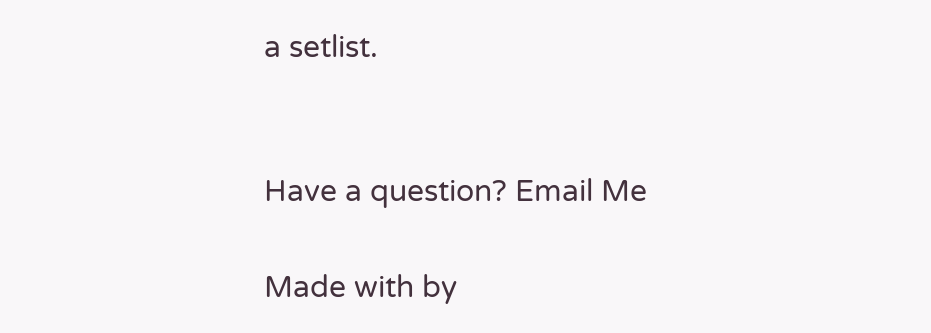a setlist.


Have a question? Email Me

Made with by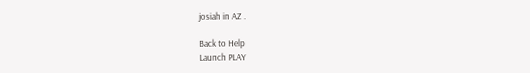josiah in AZ .

Back to Help
Launch PLAY